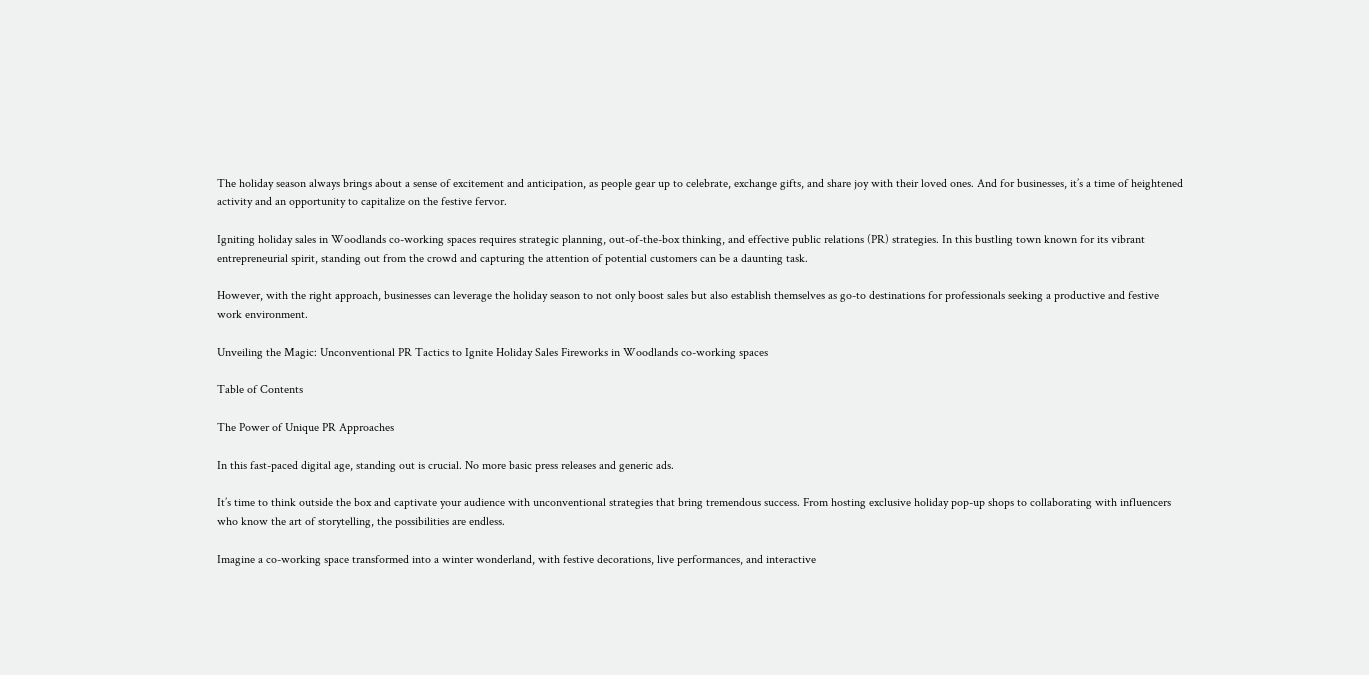The holiday season always brings about a sense of excitement and anticipation, as people gear up to celebrate, exchange gifts, and share joy with their loved ones. And for businesses, it’s a time of heightened activity and an opportunity to capitalize on the festive fervor.

Igniting holiday sales in Woodlands co-working spaces requires strategic planning, out-of-the-box thinking, and effective public relations (PR) strategies. In this bustling town known for its vibrant entrepreneurial spirit, standing out from the crowd and capturing the attention of potential customers can be a daunting task.

However, with the right approach, businesses can leverage the holiday season to not only boost sales but also establish themselves as go-to destinations for professionals seeking a productive and festive work environment.

Unveiling the Magic: Unconventional PR Tactics to Ignite Holiday Sales Fireworks in Woodlands co-working spaces

Table of Contents

The Power of Unique PR Approaches

In this fast-paced digital age, standing out is crucial. No more basic press releases and generic ads.

It’s time to think outside the box and captivate your audience with unconventional strategies that bring tremendous success. From hosting exclusive holiday pop-up shops to collaborating with influencers who know the art of storytelling, the possibilities are endless.

Imagine a co-working space transformed into a winter wonderland, with festive decorations, live performances, and interactive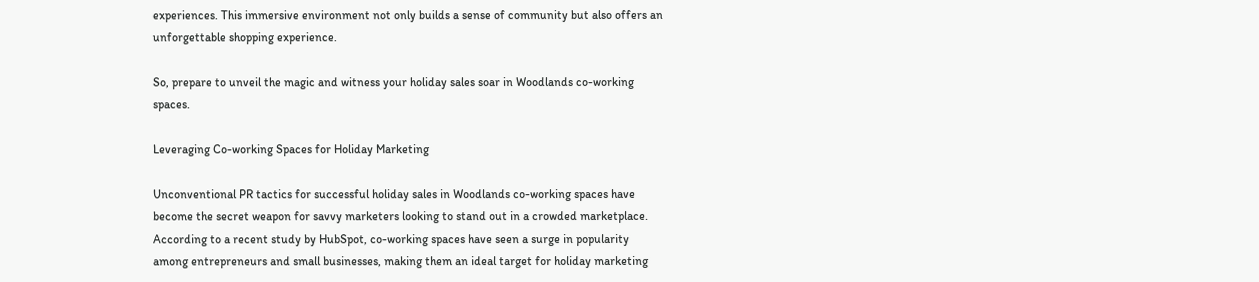experiences. This immersive environment not only builds a sense of community but also offers an unforgettable shopping experience.

So, prepare to unveil the magic and witness your holiday sales soar in Woodlands co-working spaces.

Leveraging Co-working Spaces for Holiday Marketing

Unconventional PR tactics for successful holiday sales in Woodlands co-working spaces have become the secret weapon for savvy marketers looking to stand out in a crowded marketplace. According to a recent study by HubSpot, co-working spaces have seen a surge in popularity among entrepreneurs and small businesses, making them an ideal target for holiday marketing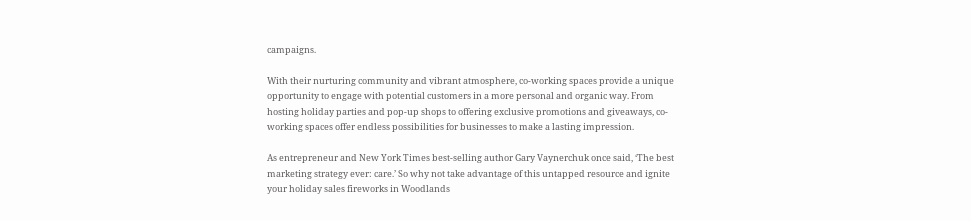campaigns.

With their nurturing community and vibrant atmosphere, co-working spaces provide a unique opportunity to engage with potential customers in a more personal and organic way. From hosting holiday parties and pop-up shops to offering exclusive promotions and giveaways, co-working spaces offer endless possibilities for businesses to make a lasting impression.

As entrepreneur and New York Times best-selling author Gary Vaynerchuk once said, ‘The best marketing strategy ever: care.’ So why not take advantage of this untapped resource and ignite your holiday sales fireworks in Woodlands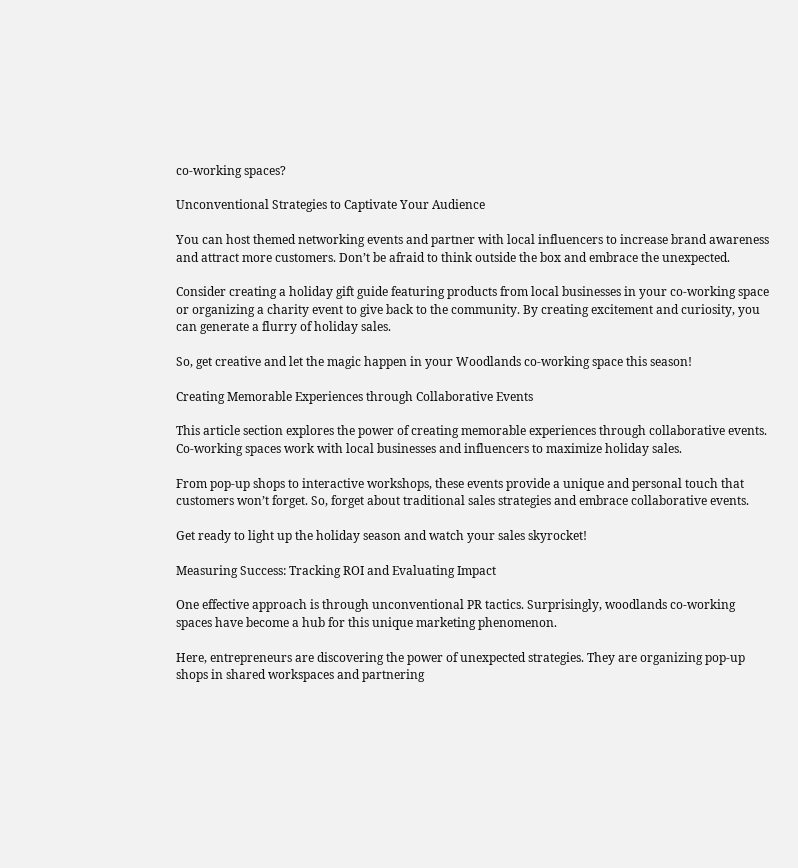co-working spaces?

Unconventional Strategies to Captivate Your Audience

You can host themed networking events and partner with local influencers to increase brand awareness and attract more customers. Don’t be afraid to think outside the box and embrace the unexpected.

Consider creating a holiday gift guide featuring products from local businesses in your co-working space or organizing a charity event to give back to the community. By creating excitement and curiosity, you can generate a flurry of holiday sales.

So, get creative and let the magic happen in your Woodlands co-working space this season!

Creating Memorable Experiences through Collaborative Events

This article section explores the power of creating memorable experiences through collaborative events. Co-working spaces work with local businesses and influencers to maximize holiday sales.

From pop-up shops to interactive workshops, these events provide a unique and personal touch that customers won’t forget. So, forget about traditional sales strategies and embrace collaborative events.

Get ready to light up the holiday season and watch your sales skyrocket!

Measuring Success: Tracking ROI and Evaluating Impact

One effective approach is through unconventional PR tactics. Surprisingly, woodlands co-working spaces have become a hub for this unique marketing phenomenon.

Here, entrepreneurs are discovering the power of unexpected strategies. They are organizing pop-up shops in shared workspaces and partnering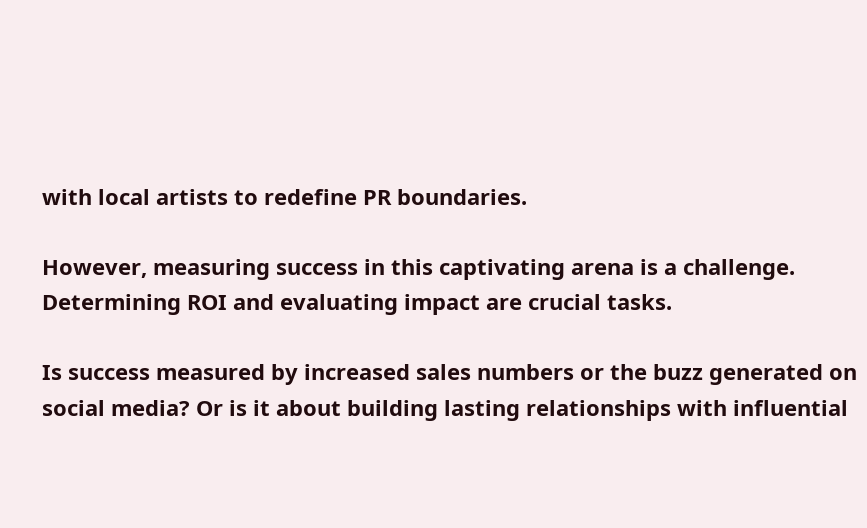with local artists to redefine PR boundaries.

However, measuring success in this captivating arena is a challenge. Determining ROI and evaluating impact are crucial tasks.

Is success measured by increased sales numbers or the buzz generated on social media? Or is it about building lasting relationships with influential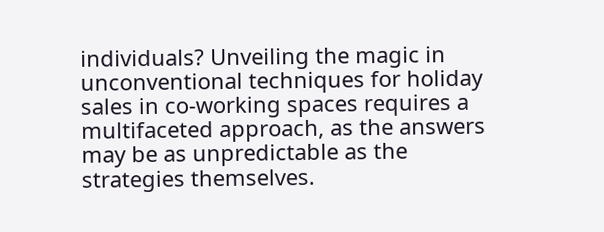individuals? Unveiling the magic in unconventional techniques for holiday sales in co-working spaces requires a multifaceted approach, as the answers may be as unpredictable as the strategies themselves.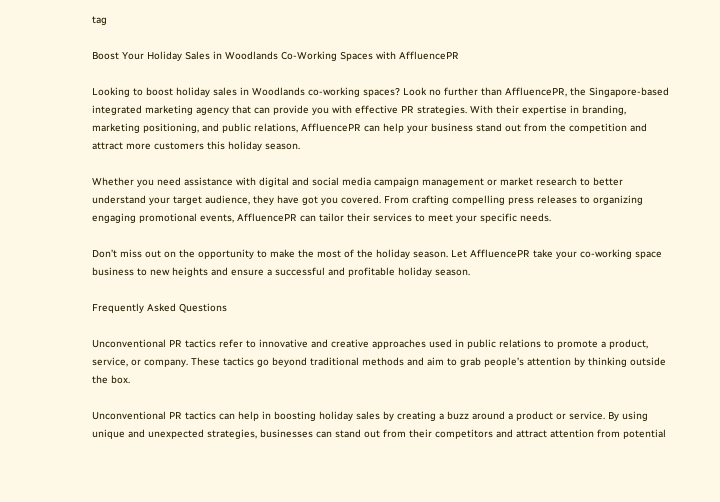tag

Boost Your Holiday Sales in Woodlands Co-Working Spaces with AffluencePR

Looking to boost holiday sales in Woodlands co-working spaces? Look no further than AffluencePR, the Singapore-based integrated marketing agency that can provide you with effective PR strategies. With their expertise in branding, marketing positioning, and public relations, AffluencePR can help your business stand out from the competition and attract more customers this holiday season.

Whether you need assistance with digital and social media campaign management or market research to better understand your target audience, they have got you covered. From crafting compelling press releases to organizing engaging promotional events, AffluencePR can tailor their services to meet your specific needs.

Don’t miss out on the opportunity to make the most of the holiday season. Let AffluencePR take your co-working space business to new heights and ensure a successful and profitable holiday season.

Frequently Asked Questions

Unconventional PR tactics refer to innovative and creative approaches used in public relations to promote a product, service, or company. These tactics go beyond traditional methods and aim to grab people’s attention by thinking outside the box.

Unconventional PR tactics can help in boosting holiday sales by creating a buzz around a product or service. By using unique and unexpected strategies, businesses can stand out from their competitors and attract attention from potential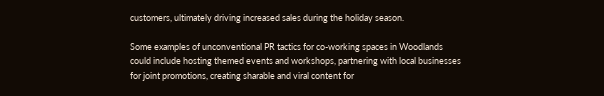customers, ultimately driving increased sales during the holiday season.

Some examples of unconventional PR tactics for co-working spaces in Woodlands could include hosting themed events and workshops, partnering with local businesses for joint promotions, creating sharable and viral content for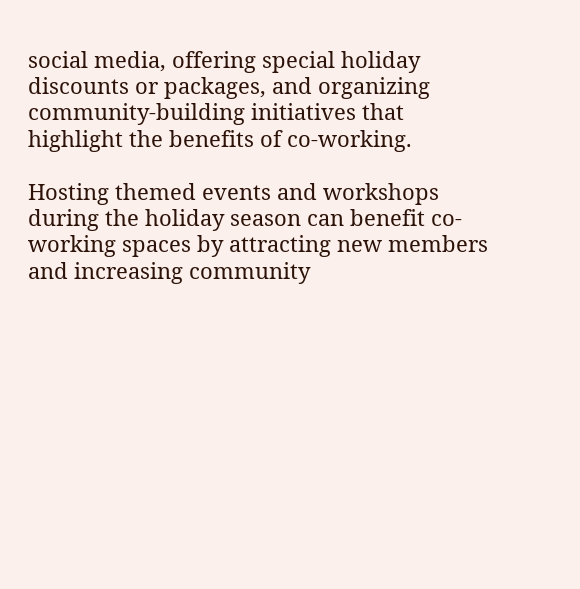social media, offering special holiday discounts or packages, and organizing community-building initiatives that highlight the benefits of co-working.

Hosting themed events and workshops during the holiday season can benefit co-working spaces by attracting new members and increasing community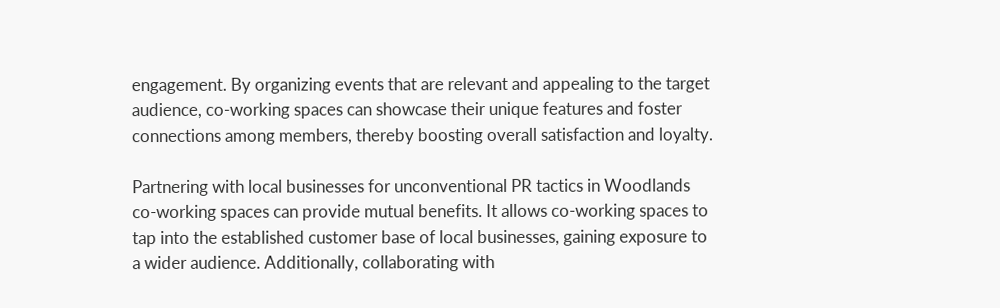engagement. By organizing events that are relevant and appealing to the target audience, co-working spaces can showcase their unique features and foster connections among members, thereby boosting overall satisfaction and loyalty.

Partnering with local businesses for unconventional PR tactics in Woodlands co-working spaces can provide mutual benefits. It allows co-working spaces to tap into the established customer base of local businesses, gaining exposure to a wider audience. Additionally, collaborating with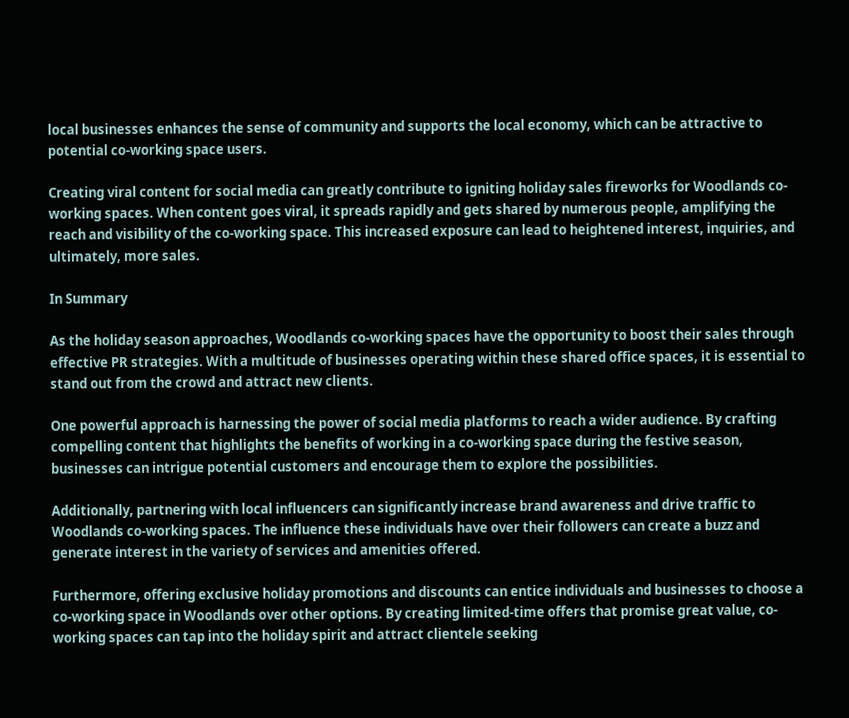local businesses enhances the sense of community and supports the local economy, which can be attractive to potential co-working space users.

Creating viral content for social media can greatly contribute to igniting holiday sales fireworks for Woodlands co-working spaces. When content goes viral, it spreads rapidly and gets shared by numerous people, amplifying the reach and visibility of the co-working space. This increased exposure can lead to heightened interest, inquiries, and ultimately, more sales.

In Summary

As the holiday season approaches, Woodlands co-working spaces have the opportunity to boost their sales through effective PR strategies. With a multitude of businesses operating within these shared office spaces, it is essential to stand out from the crowd and attract new clients.

One powerful approach is harnessing the power of social media platforms to reach a wider audience. By crafting compelling content that highlights the benefits of working in a co-working space during the festive season, businesses can intrigue potential customers and encourage them to explore the possibilities.

Additionally, partnering with local influencers can significantly increase brand awareness and drive traffic to Woodlands co-working spaces. The influence these individuals have over their followers can create a buzz and generate interest in the variety of services and amenities offered.

Furthermore, offering exclusive holiday promotions and discounts can entice individuals and businesses to choose a co-working space in Woodlands over other options. By creating limited-time offers that promise great value, co-working spaces can tap into the holiday spirit and attract clientele seeking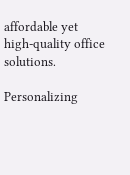affordable yet high-quality office solutions.

Personalizing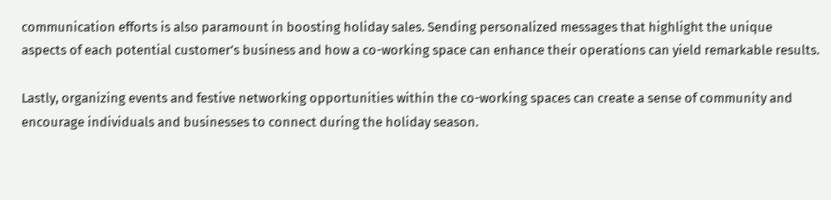communication efforts is also paramount in boosting holiday sales. Sending personalized messages that highlight the unique aspects of each potential customer’s business and how a co-working space can enhance their operations can yield remarkable results.

Lastly, organizing events and festive networking opportunities within the co-working spaces can create a sense of community and encourage individuals and businesses to connect during the holiday season.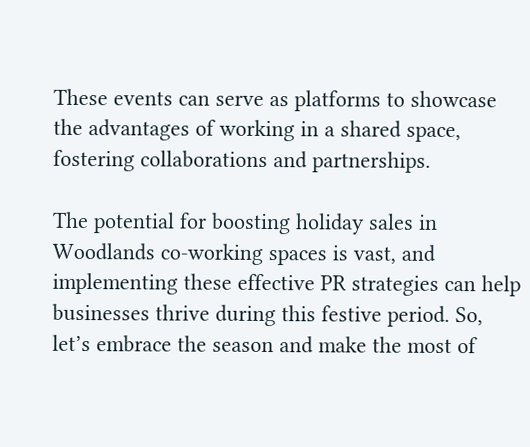These events can serve as platforms to showcase the advantages of working in a shared space, fostering collaborations and partnerships.

The potential for boosting holiday sales in Woodlands co-working spaces is vast, and implementing these effective PR strategies can help businesses thrive during this festive period. So, let’s embrace the season and make the most of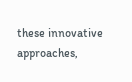these innovative approaches,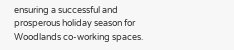ensuring a successful and prosperous holiday season for Woodlands co-working spaces.